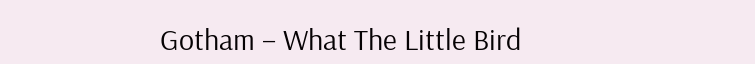Gotham – What The Little Bird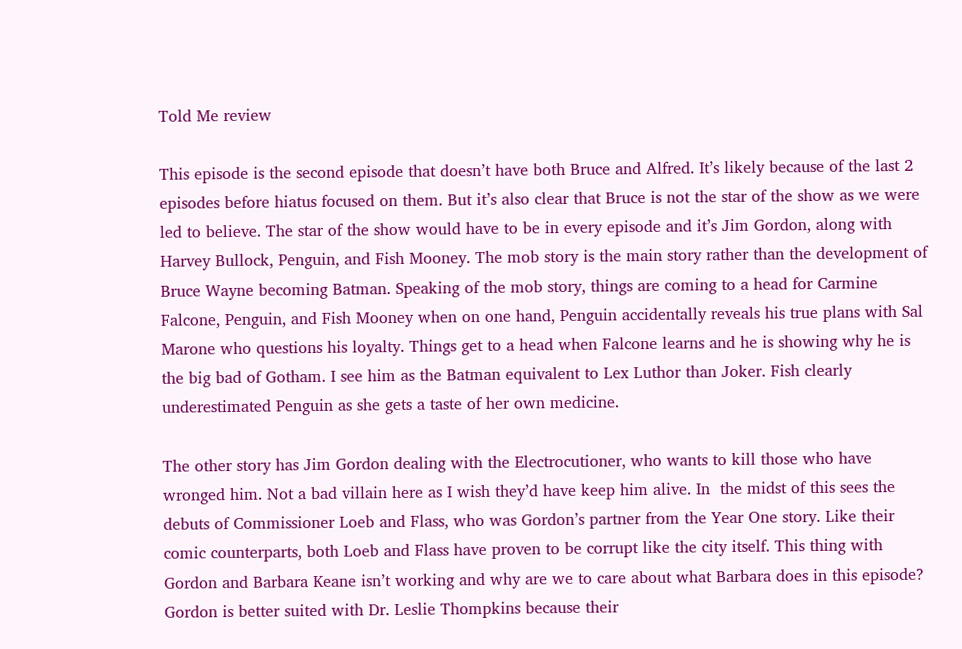Told Me review

This episode is the second episode that doesn’t have both Bruce and Alfred. It’s likely because of the last 2 episodes before hiatus focused on them. But it’s also clear that Bruce is not the star of the show as we were led to believe. The star of the show would have to be in every episode and it’s Jim Gordon, along with Harvey Bullock, Penguin, and Fish Mooney. The mob story is the main story rather than the development of Bruce Wayne becoming Batman. Speaking of the mob story, things are coming to a head for Carmine Falcone, Penguin, and Fish Mooney when on one hand, Penguin accidentally reveals his true plans with Sal Marone who questions his loyalty. Things get to a head when Falcone learns and he is showing why he is the big bad of Gotham. I see him as the Batman equivalent to Lex Luthor than Joker. Fish clearly underestimated Penguin as she gets a taste of her own medicine.

The other story has Jim Gordon dealing with the Electrocutioner, who wants to kill those who have wronged him. Not a bad villain here as I wish they’d have keep him alive. In  the midst of this sees the debuts of Commissioner Loeb and Flass, who was Gordon’s partner from the Year One story. Like their comic counterparts, both Loeb and Flass have proven to be corrupt like the city itself. This thing with Gordon and Barbara Keane isn’t working and why are we to care about what Barbara does in this episode? Gordon is better suited with Dr. Leslie Thompkins because their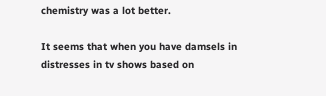chemistry was a lot better.

It seems that when you have damsels in distresses in tv shows based on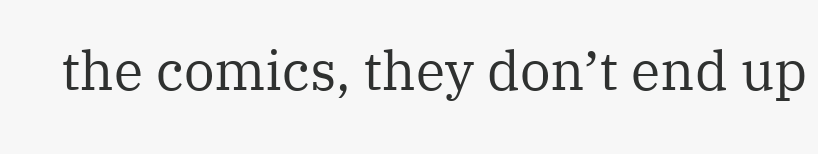the comics, they don’t end up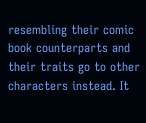resembling their comic book counterparts and their traits go to other characters instead. It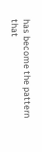has become the pattern that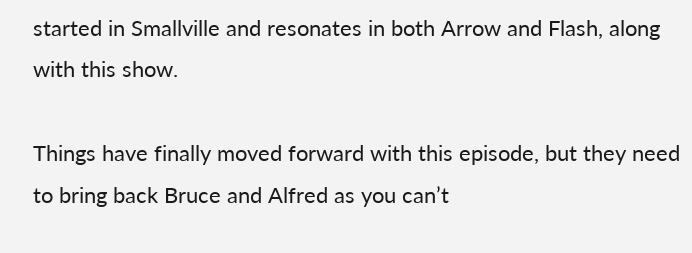started in Smallville and resonates in both Arrow and Flash, along with this show.

Things have finally moved forward with this episode, but they need to bring back Bruce and Alfred as you can’t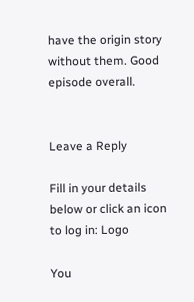have the origin story without them. Good episode overall.


Leave a Reply

Fill in your details below or click an icon to log in: Logo

You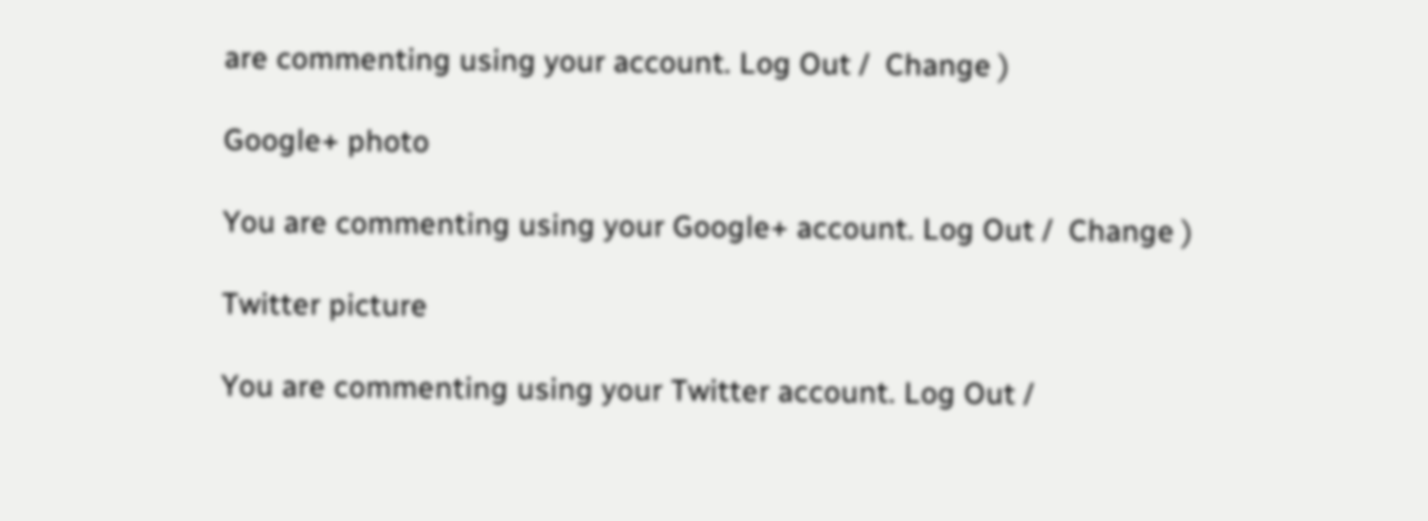are commenting using your account. Log Out /  Change )

Google+ photo

You are commenting using your Google+ account. Log Out /  Change )

Twitter picture

You are commenting using your Twitter account. Log Out /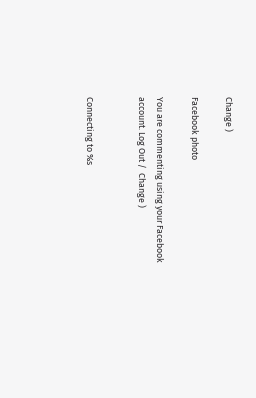Change )

Facebook photo

You are commenting using your Facebook account. Log Out /  Change )


Connecting to %s